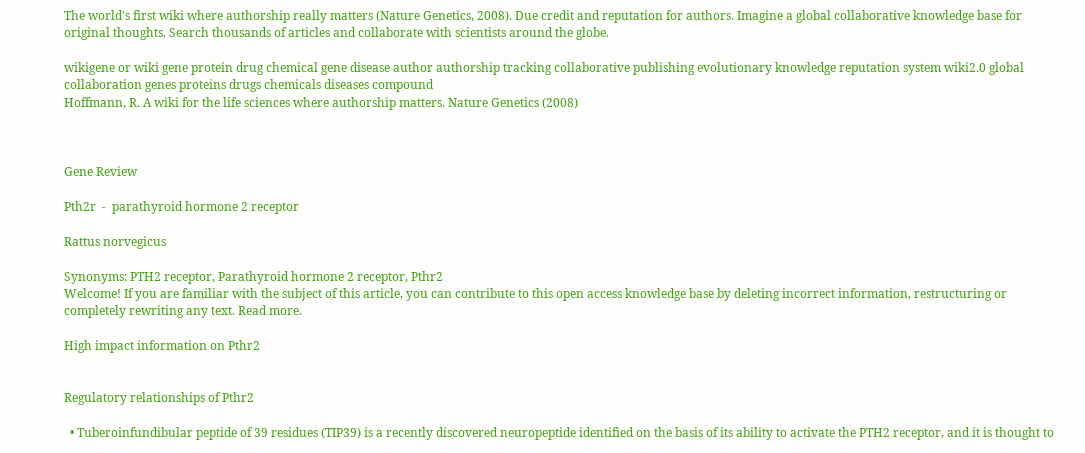The world's first wiki where authorship really matters (Nature Genetics, 2008). Due credit and reputation for authors. Imagine a global collaborative knowledge base for original thoughts. Search thousands of articles and collaborate with scientists around the globe.

wikigene or wiki gene protein drug chemical gene disease author authorship tracking collaborative publishing evolutionary knowledge reputation system wiki2.0 global collaboration genes proteins drugs chemicals diseases compound
Hoffmann, R. A wiki for the life sciences where authorship matters. Nature Genetics (2008)



Gene Review

Pth2r  -  parathyroid hormone 2 receptor

Rattus norvegicus

Synonyms: PTH2 receptor, Parathyroid hormone 2 receptor, Pthr2
Welcome! If you are familiar with the subject of this article, you can contribute to this open access knowledge base by deleting incorrect information, restructuring or completely rewriting any text. Read more.

High impact information on Pthr2


Regulatory relationships of Pthr2

  • Tuberoinfundibular peptide of 39 residues (TIP39) is a recently discovered neuropeptide identified on the basis of its ability to activate the PTH2 receptor, and it is thought to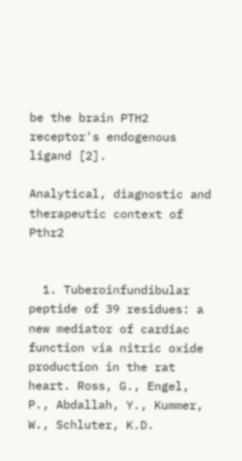be the brain PTH2 receptor's endogenous ligand [2].

Analytical, diagnostic and therapeutic context of Pthr2


  1. Tuberoinfundibular peptide of 39 residues: a new mediator of cardiac function via nitric oxide production in the rat heart. Ross, G., Engel, P., Abdallah, Y., Kummer, W., Schluter, K.D.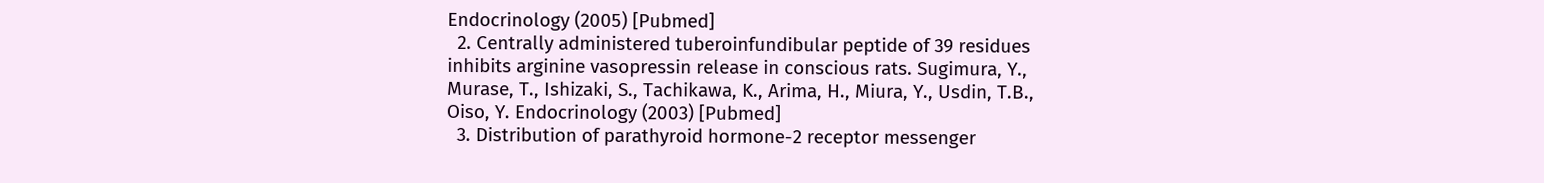Endocrinology (2005) [Pubmed]
  2. Centrally administered tuberoinfundibular peptide of 39 residues inhibits arginine vasopressin release in conscious rats. Sugimura, Y., Murase, T., Ishizaki, S., Tachikawa, K., Arima, H., Miura, Y., Usdin, T.B., Oiso, Y. Endocrinology (2003) [Pubmed]
  3. Distribution of parathyroid hormone-2 receptor messenger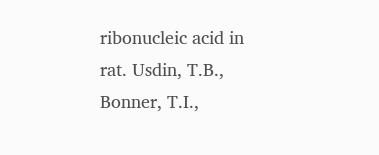ribonucleic acid in rat. Usdin, T.B., Bonner, T.I.,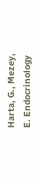Harta, G., Mezey, E. Endocrinology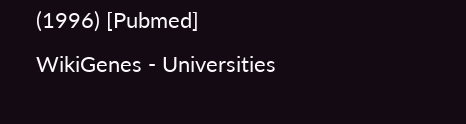(1996) [Pubmed]
WikiGenes - Universities